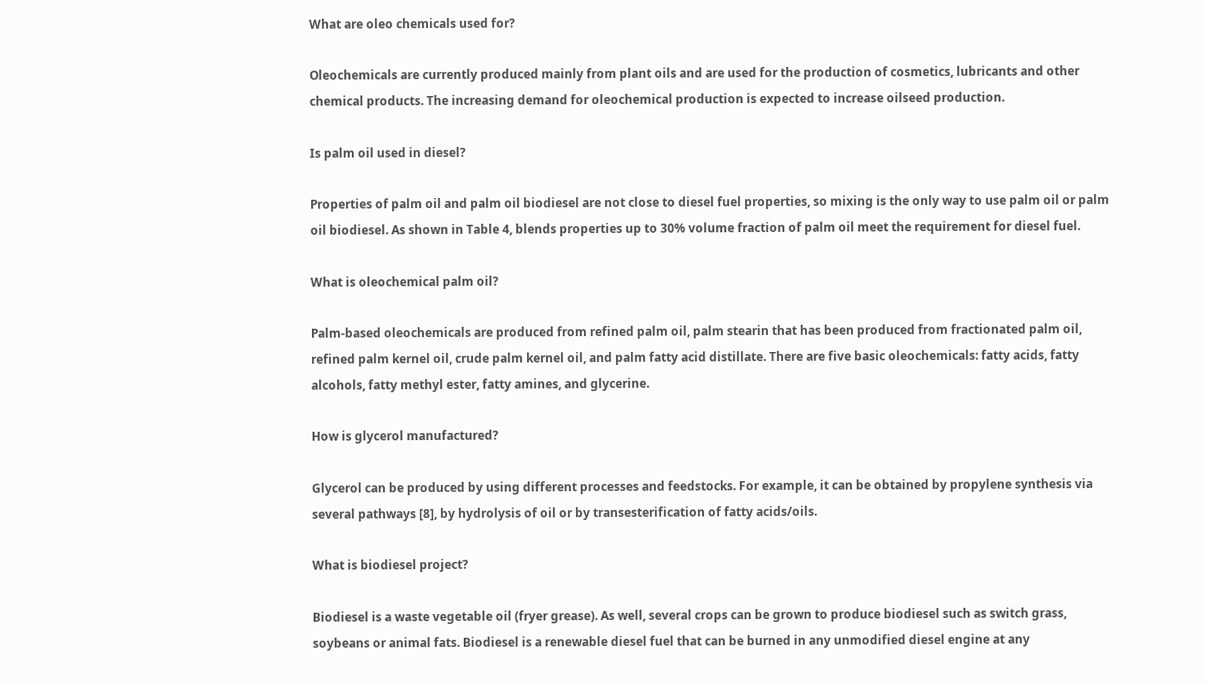What are oleo chemicals used for?

Oleochemicals are currently produced mainly from plant oils and are used for the production of cosmetics, lubricants and other chemical products. The increasing demand for oleochemical production is expected to increase oilseed production.

Is palm oil used in diesel?

Properties of palm oil and palm oil biodiesel are not close to diesel fuel properties, so mixing is the only way to use palm oil or palm oil biodiesel. As shown in Table 4, blends properties up to 30% volume fraction of palm oil meet the requirement for diesel fuel.

What is oleochemical palm oil?

Palm-based oleochemicals are produced from refined palm oil, palm stearin that has been produced from fractionated palm oil, refined palm kernel oil, crude palm kernel oil, and palm fatty acid distillate. There are five basic oleochemicals: fatty acids, fatty alcohols, fatty methyl ester, fatty amines, and glycerine.

How is glycerol manufactured?

Glycerol can be produced by using different processes and feedstocks. For example, it can be obtained by propylene synthesis via several pathways [8], by hydrolysis of oil or by transesterification of fatty acids/oils.

What is biodiesel project?

Biodiesel is a waste vegetable oil (fryer grease). As well, several crops can be grown to produce biodiesel such as switch grass, soybeans or animal fats. Biodiesel is a renewable diesel fuel that can be burned in any unmodified diesel engine at any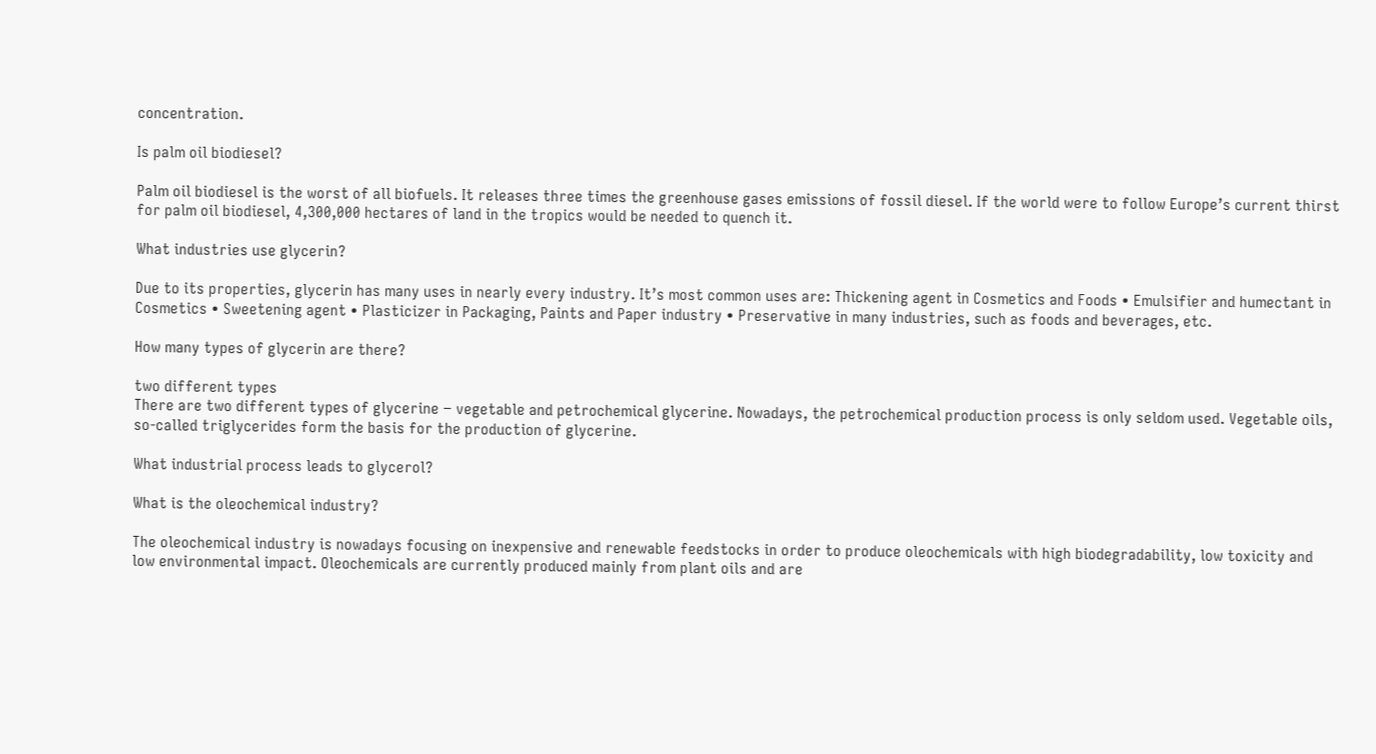concentration.

Is palm oil biodiesel?

Palm oil biodiesel is the worst of all biofuels. It releases three times the greenhouse gases emissions of fossil diesel. If the world were to follow Europe’s current thirst for palm oil biodiesel, 4,300,000 hectares of land in the tropics would be needed to quench it.

What industries use glycerin?

Due to its properties, glycerin has many uses in nearly every industry. It’s most common uses are: Thickening agent in Cosmetics and Foods • Emulsifier and humectant in Cosmetics • Sweetening agent • Plasticizer in Packaging, Paints and Paper industry • Preservative in many industries, such as foods and beverages, etc.

How many types of glycerin are there?

two different types
There are two different types of glycerine − vegetable and petrochemical glycerine. Nowadays, the petrochemical production process is only seldom used. Vegetable oils, so-called triglycerides form the basis for the production of glycerine.

What industrial process leads to glycerol?

What is the oleochemical industry?

The oleochemical industry is nowadays focusing on inexpensive and renewable feedstocks in order to produce oleochemicals with high biodegradability, low toxicity and low environmental impact. Oleochemicals are currently produced mainly from plant oils and are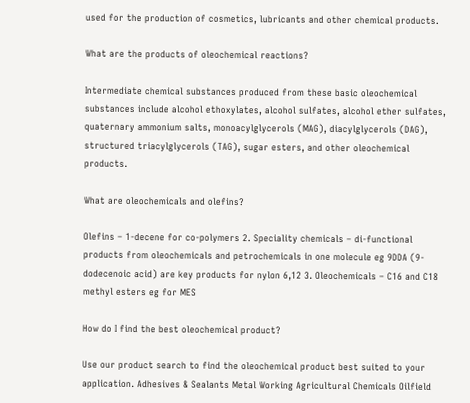used for the production of cosmetics, lubricants and other chemical products.

What are the products of oleochemical reactions?

Intermediate chemical substances produced from these basic oleochemical substances include alcohol ethoxylates, alcohol sulfates, alcohol ether sulfates, quaternary ammonium salts, monoacylglycerols (MAG), diacylglycerols (DAG), structured triacylglycerols (TAG), sugar esters, and other oleochemical products.

What are oleochemicals and olefins?

Olefins – 1-decene for co-polymers 2. Speciality chemicals – di-functional products from oleochemicals and petrochemicals in one molecule eg 9DDA (9-dodecenoic acid) are key products for nylon 6,12 3. Oleochemicals – C16 and C18 methyl esters eg for MES

How do I find the best oleochemical product?

Use our product search to find the oleochemical product best suited to your application. Adhesives & Sealants Metal Working Agricultural Chemicals Oilfield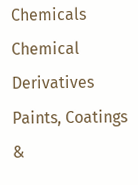Chemicals Chemical Derivatives Paints, Coatings &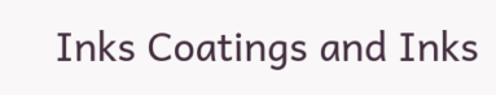Inks Coatings and Inks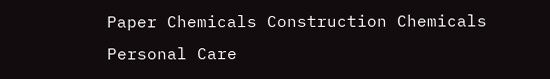Paper Chemicals Construction Chemicals Personal Care